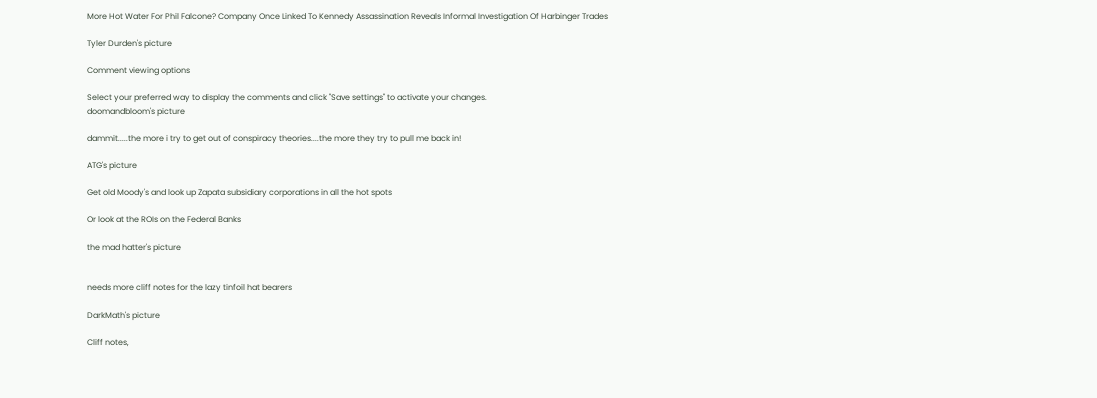More Hot Water For Phil Falcone? Company Once Linked To Kennedy Assassination Reveals Informal Investigation Of Harbinger Trades

Tyler Durden's picture

Comment viewing options

Select your preferred way to display the comments and click "Save settings" to activate your changes.
doomandbloom's picture

dammit.....the more i try to get out of conspiracy theories....the more they try to pull me back in!

ATG's picture

Get old Moody's and look up Zapata subsidiary corporations in all the hot spots

Or look at the ROIs on the Federal Banks

the mad hatter's picture


needs more cliff notes for the lazy tinfoil hat bearers

DarkMath's picture

Cliff notes,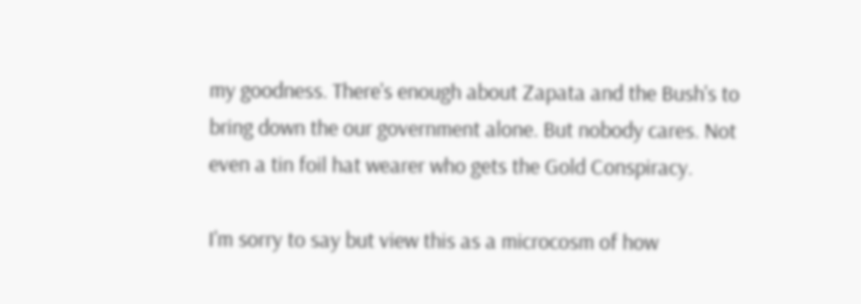my goodness. There's enough about Zapata and the Bush's to bring down the our government alone. But nobody cares. Not even a tin foil hat wearer who gets the Gold Conspiracy.

I'm sorry to say but view this as a microcosm of how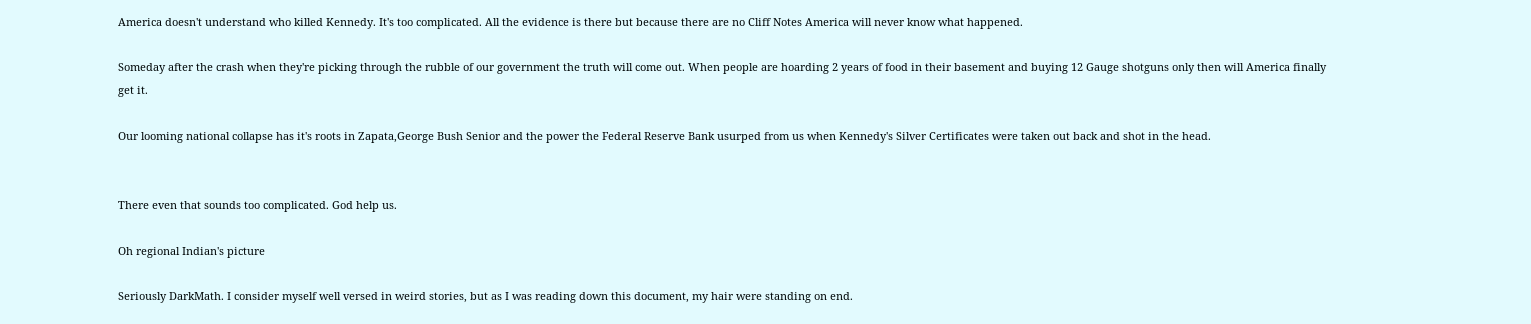America doesn't understand who killed Kennedy. It's too complicated. All the evidence is there but because there are no Cliff Notes America will never know what happened.

Someday after the crash when they're picking through the rubble of our government the truth will come out. When people are hoarding 2 years of food in their basement and buying 12 Gauge shotguns only then will America finally get it.

Our looming national collapse has it's roots in Zapata,George Bush Senior and the power the Federal Reserve Bank usurped from us when Kennedy's Silver Certificates were taken out back and shot in the head.


There even that sounds too complicated. God help us.

Oh regional Indian's picture

Seriously DarkMath. I consider myself well versed in weird stories, but as I was reading down this document, my hair were standing on end.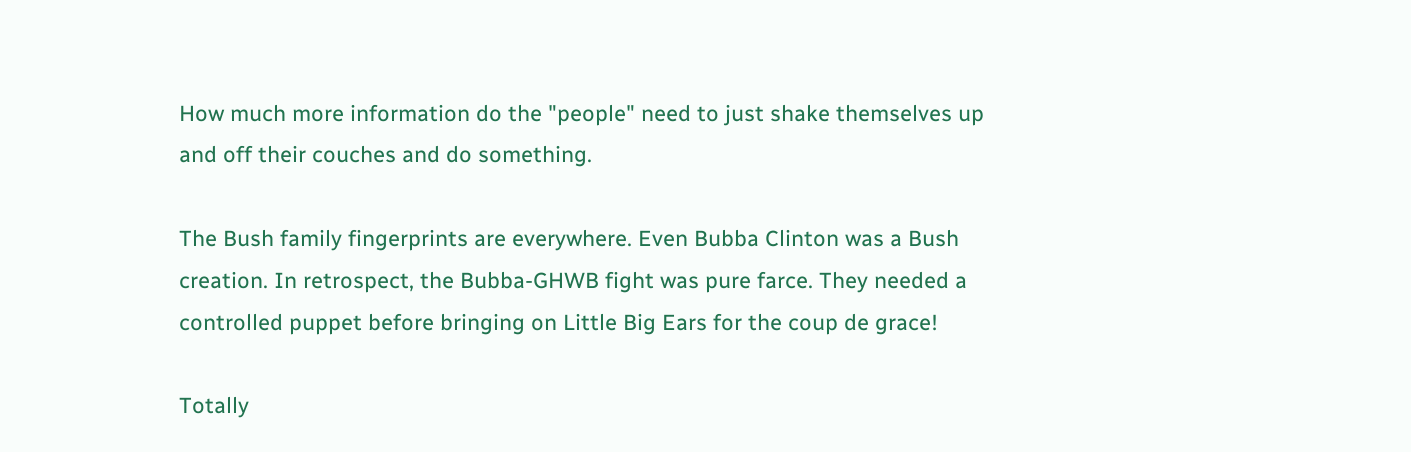How much more information do the "people" need to just shake themselves up and off their couches and do something.

The Bush family fingerprints are everywhere. Even Bubba Clinton was a Bush creation. In retrospect, the Bubba-GHWB fight was pure farce. They needed a controlled puppet before bringing on Little Big Ears for the coup de grace!

Totally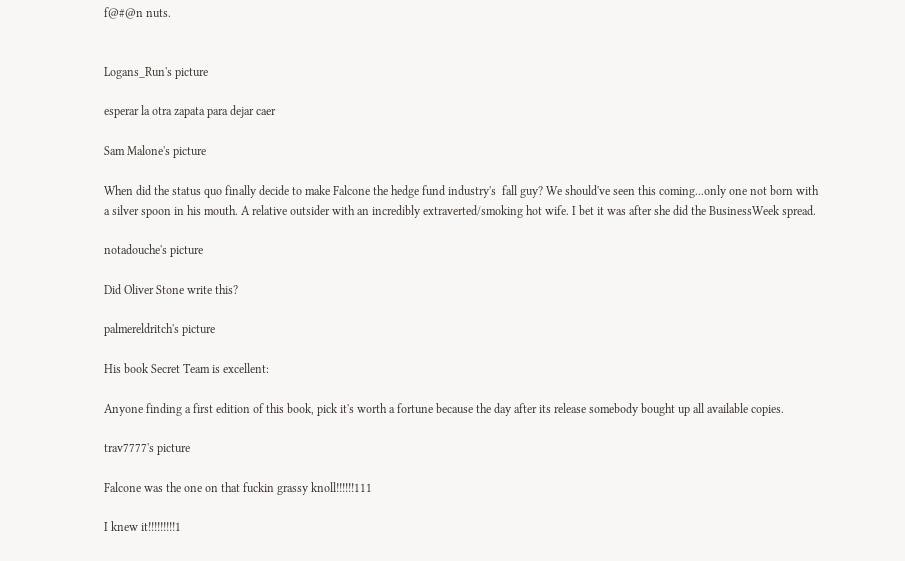f@#@n nuts.


Logans_Run's picture

esperar la otra zapata para dejar caer

Sam Malone's picture

When did the status quo finally decide to make Falcone the hedge fund industry's  fall guy? We should've seen this coming...only one not born with a silver spoon in his mouth. A relative outsider with an incredibly extraverted/smoking hot wife. I bet it was after she did the BusinessWeek spread.

notadouche's picture

Did Oliver Stone write this?

palmereldritch's picture

His book Secret Team is excellent:

Anyone finding a first edition of this book, pick it's worth a fortune because the day after its release somebody bought up all available copies.

trav7777's picture

Falcone was the one on that fuckin grassy knoll!!!!!!111

I knew it!!!!!!!!!1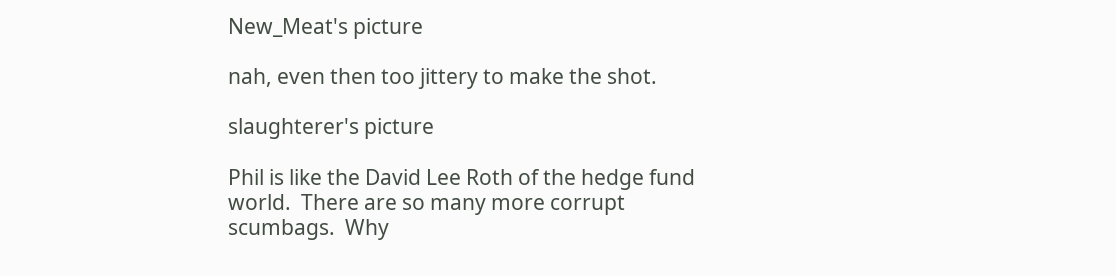New_Meat's picture

nah, even then too jittery to make the shot.

slaughterer's picture

Phil is like the David Lee Roth of the hedge fund world.  There are so many more corrupt scumbags.  Why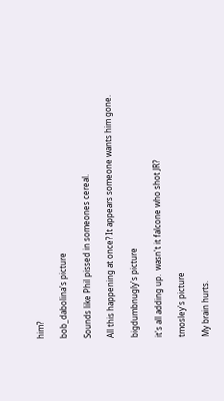him?

bob_dabolina's picture

Sounds like Phil pissed in someones cereal.

All this happening at once? It appears someone wants him gone.

bigdumbnugly's picture

it's all adding up.  wasn't it falcone who shot JR?

tmosley's picture

My brain hurts.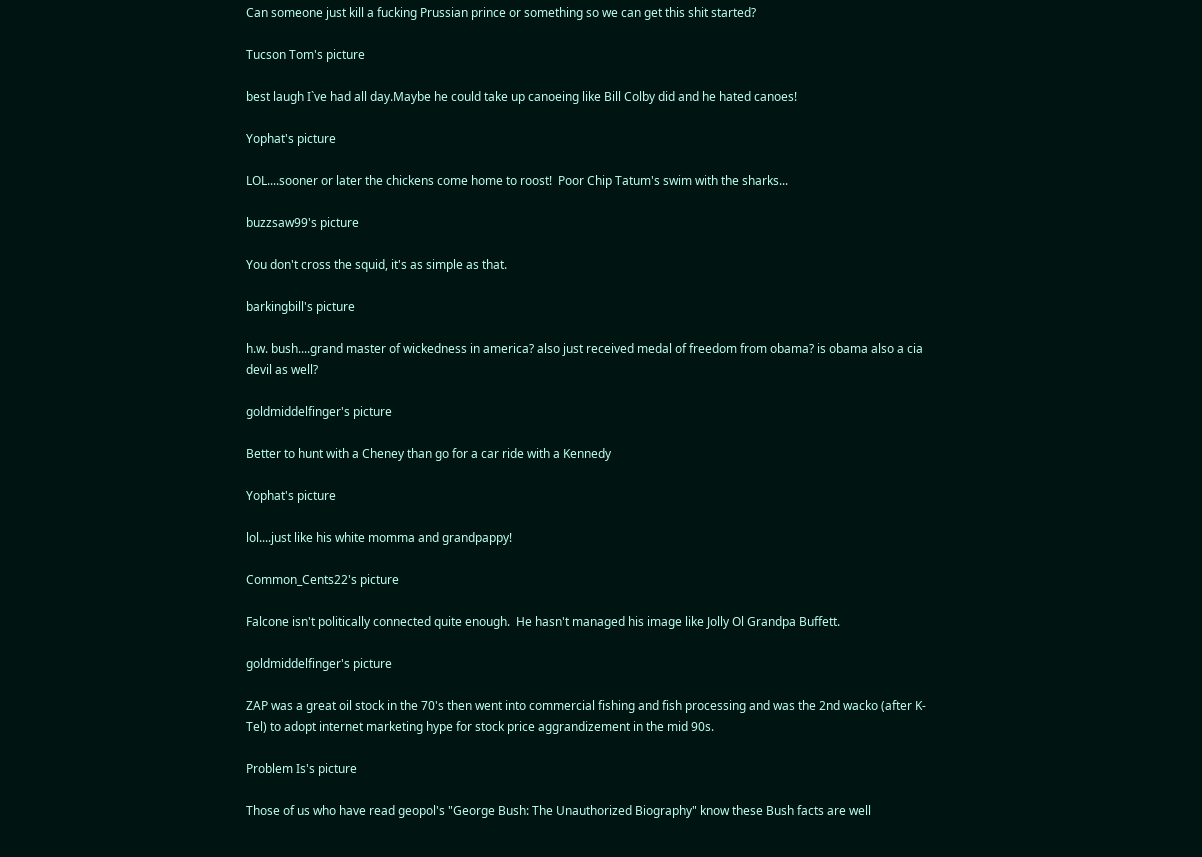Can someone just kill a fucking Prussian prince or something so we can get this shit started?

Tucson Tom's picture

best laugh I`ve had all day.Maybe he could take up canoeing like Bill Colby did and he hated canoes!

Yophat's picture

LOL....sooner or later the chickens come home to roost!  Poor Chip Tatum's swim with the sharks...

buzzsaw99's picture

You don't cross the squid, it's as simple as that.

barkingbill's picture

h.w. bush....grand master of wickedness in america? also just received medal of freedom from obama? is obama also a cia devil as well?

goldmiddelfinger's picture

Better to hunt with a Cheney than go for a car ride with a Kennedy

Yophat's picture

lol....just like his white momma and grandpappy!

Common_Cents22's picture

Falcone isn't politically connected quite enough.  He hasn't managed his image like Jolly Ol Grandpa Buffett.

goldmiddelfinger's picture

ZAP was a great oil stock in the 70's then went into commercial fishing and fish processing and was the 2nd wacko (after K-Tel) to adopt internet marketing hype for stock price aggrandizement in the mid 90s.

Problem Is's picture

Those of us who have read geopol's "George Bush: The Unauthorized Biography" know these Bush facts are well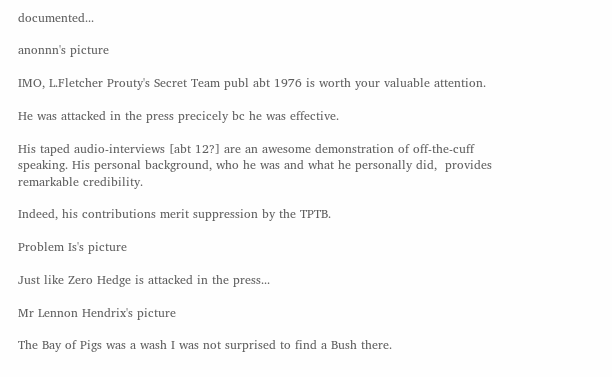documented...

anonnn's picture

IMO, L.Fletcher Prouty's Secret Team publ abt 1976 is worth your valuable attention.

He was attacked in the press precicely bc he was effective.

His taped audio-interviews [abt 12?] are an awesome demonstration of off-the-cuff speaking. His personal background, who he was and what he personally did,  provides remarkable credibility.

Indeed, his contributions merit suppression by the TPTB.

Problem Is's picture

Just like Zero Hedge is attacked in the press...

Mr Lennon Hendrix's picture

The Bay of Pigs was a wash I was not surprised to find a Bush there.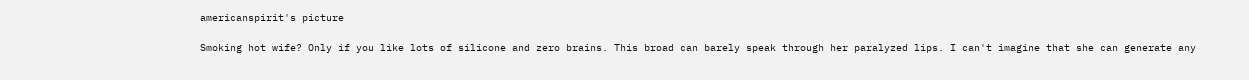americanspirit's picture

Smoking hot wife? Only if you like lots of silicone and zero brains. This broad can barely speak through her paralyzed lips. I can't imagine that she can generate any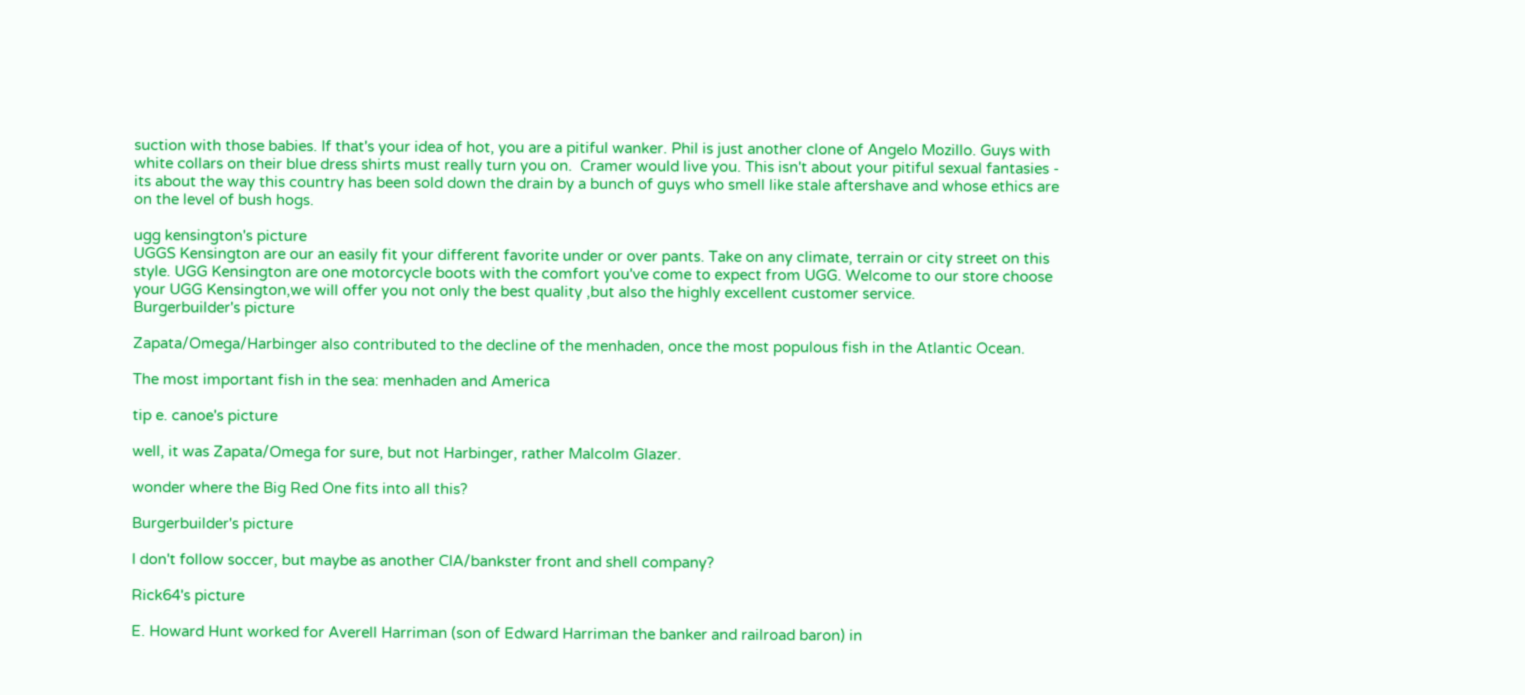suction with those babies. If that's your idea of hot, you are a pitiful wanker. Phil is just another clone of Angelo Mozillo. Guys with white collars on their blue dress shirts must really turn you on.  Cramer would live you. This isn't about your pitiful sexual fantasies - its about the way this country has been sold down the drain by a bunch of guys who smell like stale aftershave and whose ethics are on the level of bush hogs.

ugg kensington's picture
UGGS Kensington are our an easily fit your different favorite under or over pants. Take on any climate, terrain or city street on this style. UGG Kensington are one motorcycle boots with the comfort you've come to expect from UGG. Welcome to our store choose your UGG Kensington,we will offer you not only the best quality ,but also the highly excellent customer service.
Burgerbuilder's picture

Zapata/Omega/Harbinger also contributed to the decline of the menhaden, once the most populous fish in the Atlantic Ocean.

The most important fish in the sea: menhaden and America

tip e. canoe's picture

well, it was Zapata/Omega for sure, but not Harbinger, rather Malcolm Glazer.

wonder where the Big Red One fits into all this?

Burgerbuilder's picture

I don't follow soccer, but maybe as another CIA/bankster front and shell company?

Rick64's picture

E. Howard Hunt worked for Averell Harriman (son of Edward Harriman the banker and railroad baron) in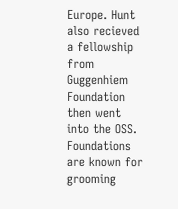Europe. Hunt also recieved a fellowship from Guggenhiem Foundation then went into the OSS. Foundations are known for grooming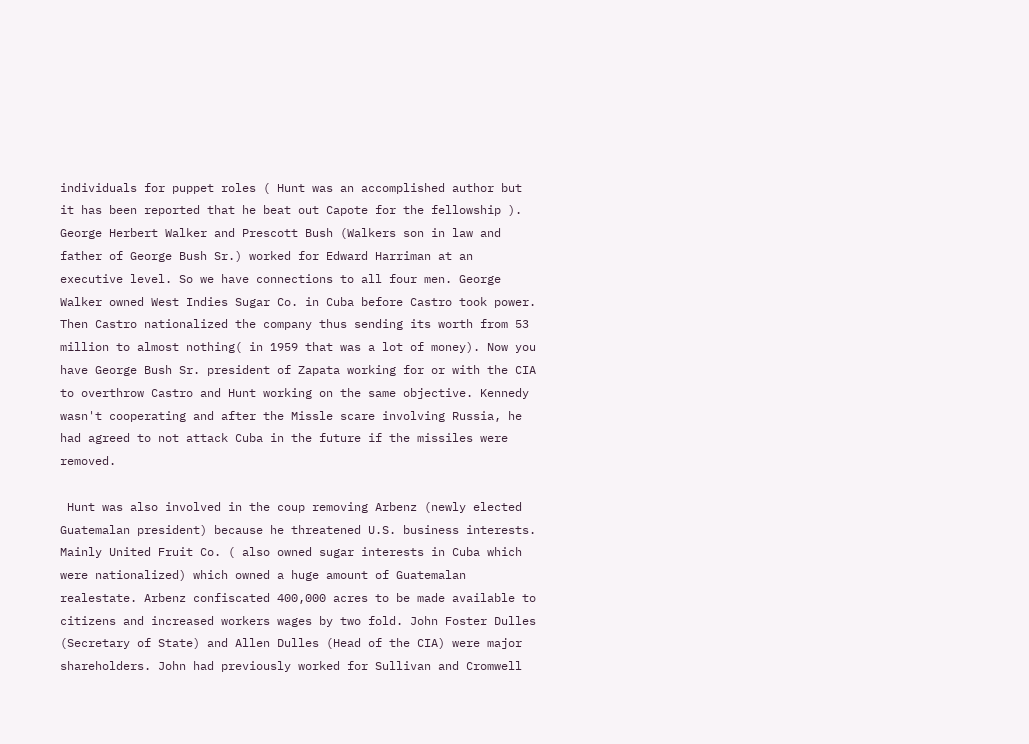individuals for puppet roles ( Hunt was an accomplished author but it has been reported that he beat out Capote for the fellowship ). George Herbert Walker and Prescott Bush (Walkers son in law and father of George Bush Sr.) worked for Edward Harriman at an executive level. So we have connections to all four men. George Walker owned West Indies Sugar Co. in Cuba before Castro took power. Then Castro nationalized the company thus sending its worth from 53 million to almost nothing( in 1959 that was a lot of money). Now you have George Bush Sr. president of Zapata working for or with the CIA to overthrow Castro and Hunt working on the same objective. Kennedy wasn't cooperating and after the Missle scare involving Russia, he had agreed to not attack Cuba in the future if the missiles were removed.

 Hunt was also involved in the coup removing Arbenz (newly elected Guatemalan president) because he threatened U.S. business interests. Mainly United Fruit Co. ( also owned sugar interests in Cuba which were nationalized) which owned a huge amount of Guatemalan realestate. Arbenz confiscated 400,000 acres to be made available to citizens and increased workers wages by two fold. John Foster Dulles (Secretary of State) and Allen Dulles (Head of the CIA) were major shareholders. John had previously worked for Sullivan and Cromwell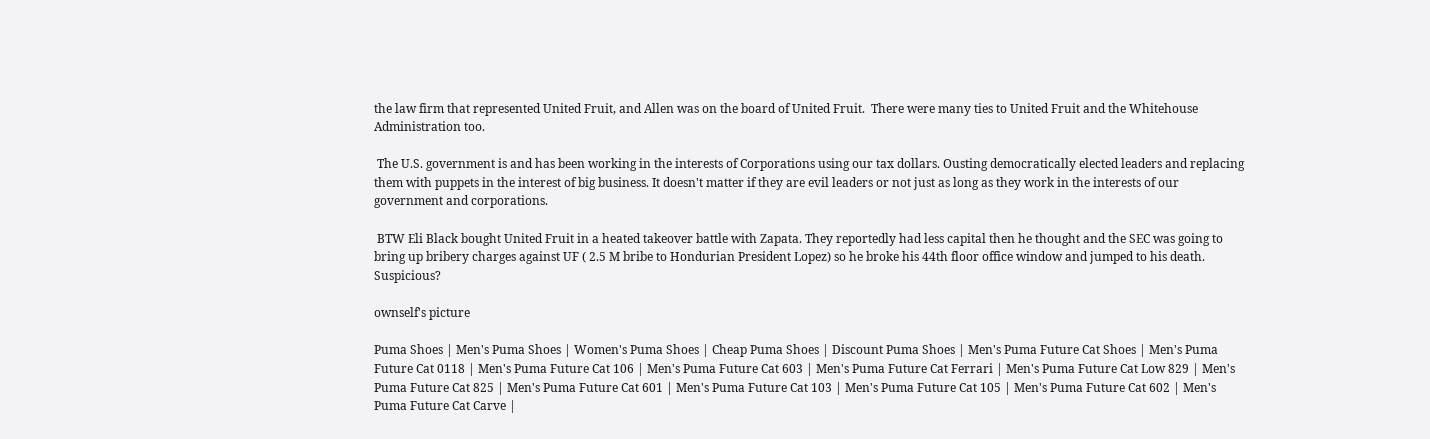the law firm that represented United Fruit, and Allen was on the board of United Fruit.  There were many ties to United Fruit and the Whitehouse Administration too.

 The U.S. government is and has been working in the interests of Corporations using our tax dollars. Ousting democratically elected leaders and replacing them with puppets in the interest of big business. It doesn't matter if they are evil leaders or not just as long as they work in the interests of our government and corporations.

 BTW Eli Black bought United Fruit in a heated takeover battle with Zapata. They reportedly had less capital then he thought and the SEC was going to bring up bribery charges against UF ( 2.5 M bribe to Hondurian President Lopez) so he broke his 44th floor office window and jumped to his death. Suspicious?

ownself's picture

Puma Shoes | Men's Puma Shoes | Women's Puma Shoes | Cheap Puma Shoes | Discount Puma Shoes | Men's Puma Future Cat Shoes | Men's Puma Future Cat 0118 | Men's Puma Future Cat 106 | Men's Puma Future Cat 603 | Men's Puma Future Cat Ferrari | Men's Puma Future Cat Low 829 | Men's Puma Future Cat 825 | Men's Puma Future Cat 601 | Men's Puma Future Cat 103 | Men's Puma Future Cat 105 | Men's Puma Future Cat 602 | Men's Puma Future Cat Carve |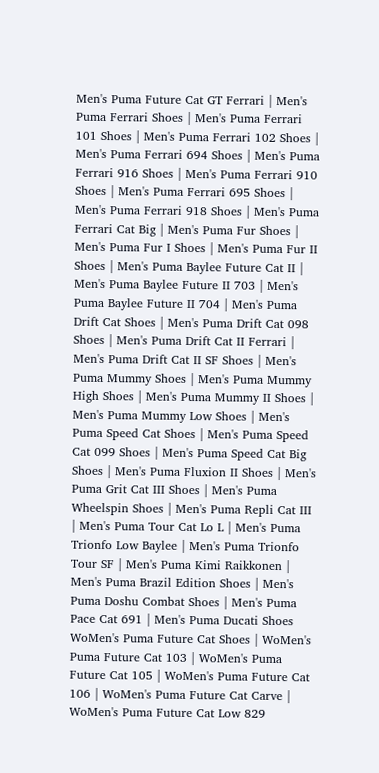Men's Puma Future Cat GT Ferrari | Men's Puma Ferrari Shoes | Men's Puma Ferrari 101 Shoes | Men's Puma Ferrari 102 Shoes | Men's Puma Ferrari 694 Shoes | Men's Puma Ferrari 916 Shoes | Men's Puma Ferrari 910 Shoes | Men's Puma Ferrari 695 Shoes | Men's Puma Ferrari 918 Shoes | Men's Puma Ferrari Cat Big | Men's Puma Fur Shoes | Men's Puma Fur I Shoes | Men's Puma Fur II Shoes | Men's Puma Baylee Future Cat II | Men's Puma Baylee Future II 703 | Men's Puma Baylee Future II 704 | Men's Puma Drift Cat Shoes | Men's Puma Drift Cat 098 Shoes | Men's Puma Drift Cat II Ferrari | Men's Puma Drift Cat II SF Shoes | Men's Puma Mummy Shoes | Men's Puma Mummy High Shoes | Men's Puma Mummy II Shoes | Men's Puma Mummy Low Shoes | Men's Puma Speed Cat Shoes | Men's Puma Speed Cat 099 Shoes | Men's Puma Speed Cat Big Shoes | Men's Puma Fluxion II Shoes | Men's Puma Grit Cat III Shoes | Men's Puma Wheelspin Shoes | Men's Puma Repli Cat III | Men's Puma Tour Cat Lo L | Men's Puma Trionfo Low Baylee | Men's Puma Trionfo Tour SF | Men's Puma Kimi Raikkonen | Men's Puma Brazil Edition Shoes | Men's Puma Doshu Combat Shoes | Men's Puma Pace Cat 691 | Men's Puma Ducati Shoes
WoMen's Puma Future Cat Shoes | WoMen's Puma Future Cat 103 | WoMen's Puma Future Cat 105 | WoMen's Puma Future Cat 106 | WoMen's Puma Future Cat Carve | WoMen's Puma Future Cat Low 829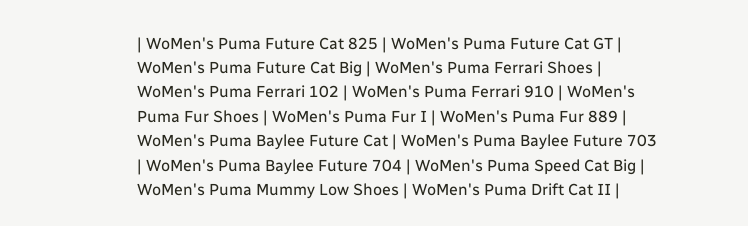| WoMen's Puma Future Cat 825 | WoMen's Puma Future Cat GT | WoMen's Puma Future Cat Big | WoMen's Puma Ferrari Shoes | WoMen's Puma Ferrari 102 | WoMen's Puma Ferrari 910 | WoMen's Puma Fur Shoes | WoMen's Puma Fur I | WoMen's Puma Fur 889 | WoMen's Puma Baylee Future Cat | WoMen's Puma Baylee Future 703 | WoMen's Puma Baylee Future 704 | WoMen's Puma Speed Cat Big | WoMen's Puma Mummy Low Shoes | WoMen's Puma Drift Cat II |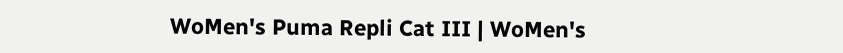WoMen's Puma Repli Cat III | WoMen's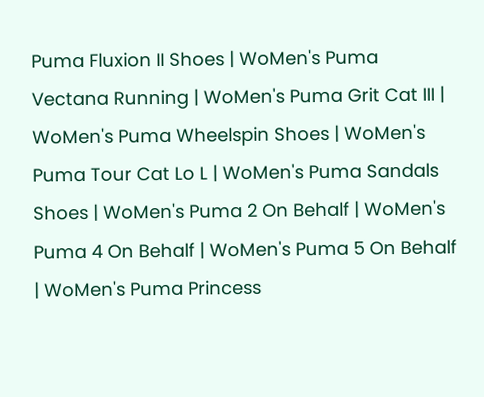Puma Fluxion II Shoes | WoMen's Puma Vectana Running | WoMen's Puma Grit Cat III | WoMen's Puma Wheelspin Shoes | WoMen's Puma Tour Cat Lo L | WoMen's Puma Sandals Shoes | WoMen's Puma 2 On Behalf | WoMen's Puma 4 On Behalf | WoMen's Puma 5 On Behalf | WoMen's Puma Princess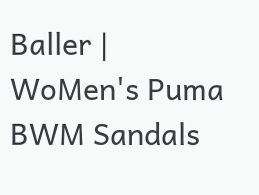Baller | WoMen's Puma BWM Sandals